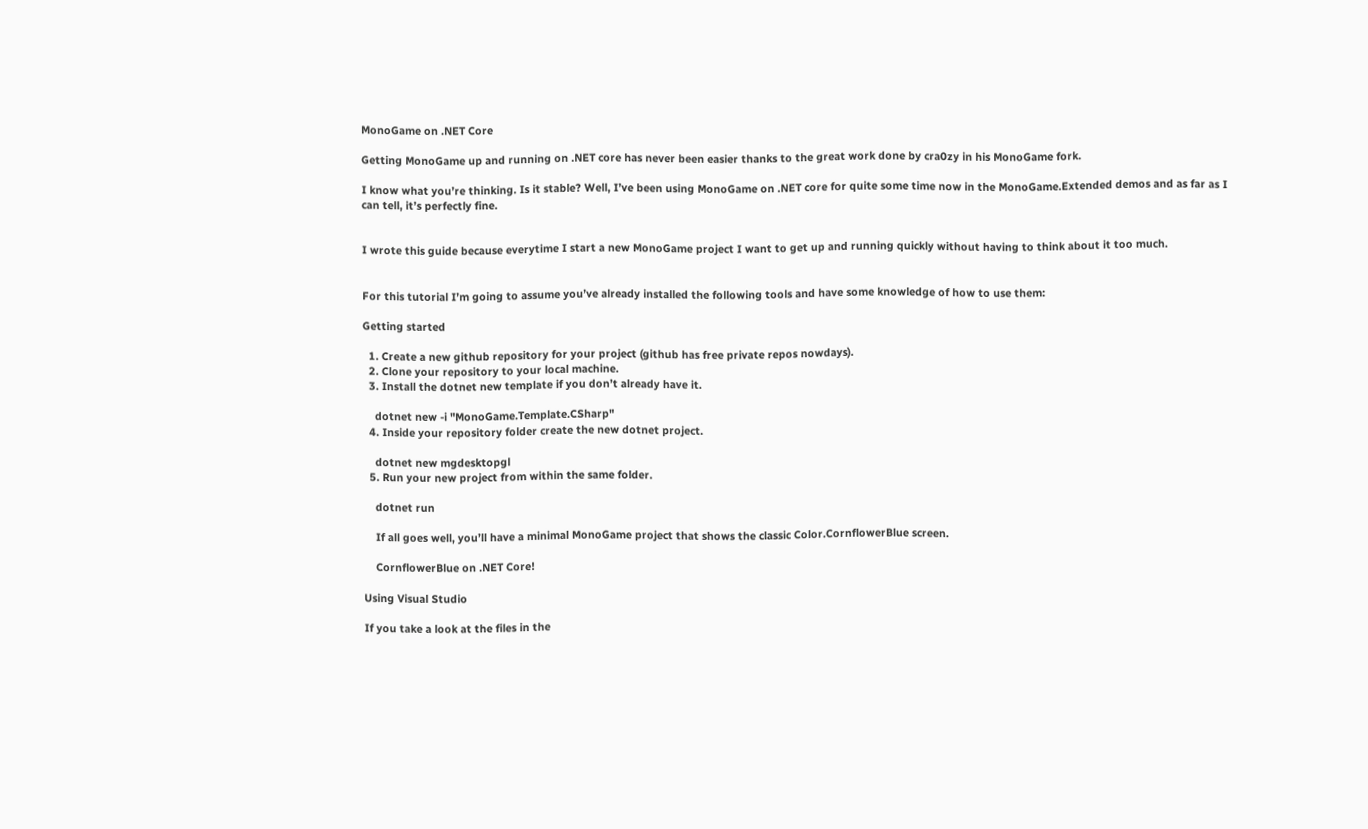MonoGame on .NET Core

Getting MonoGame up and running on .NET core has never been easier thanks to the great work done by cra0zy in his MonoGame fork.

I know what you’re thinking. Is it stable? Well, I’ve been using MonoGame on .NET core for quite some time now in the MonoGame.Extended demos and as far as I can tell, it’s perfectly fine.


I wrote this guide because everytime I start a new MonoGame project I want to get up and running quickly without having to think about it too much.


For this tutorial I’m going to assume you’ve already installed the following tools and have some knowledge of how to use them:

Getting started

  1. Create a new github repository for your project (github has free private repos nowdays).
  2. Clone your repository to your local machine.
  3. Install the dotnet new template if you don’t already have it.

    dotnet new -i "MonoGame.Template.CSharp"
  4. Inside your repository folder create the new dotnet project.

    dotnet new mgdesktopgl
  5. Run your new project from within the same folder.

    dotnet run

    If all goes well, you’ll have a minimal MonoGame project that shows the classic Color.CornflowerBlue screen.

    CornflowerBlue on .NET Core!

Using Visual Studio

If you take a look at the files in the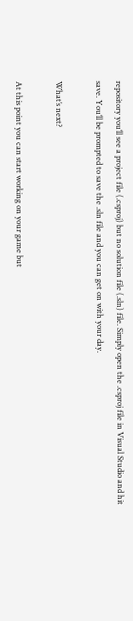repository you’ll see a project file (.csproj) but no solution file (.sln) file. Simply open the .csproj file in Visual Studio and hit save. You’ll be prompted to save the .sln file and you can get on with your day.

What’s next?

At this point you can start working on your game but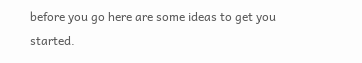before you go here are some ideas to get you started.